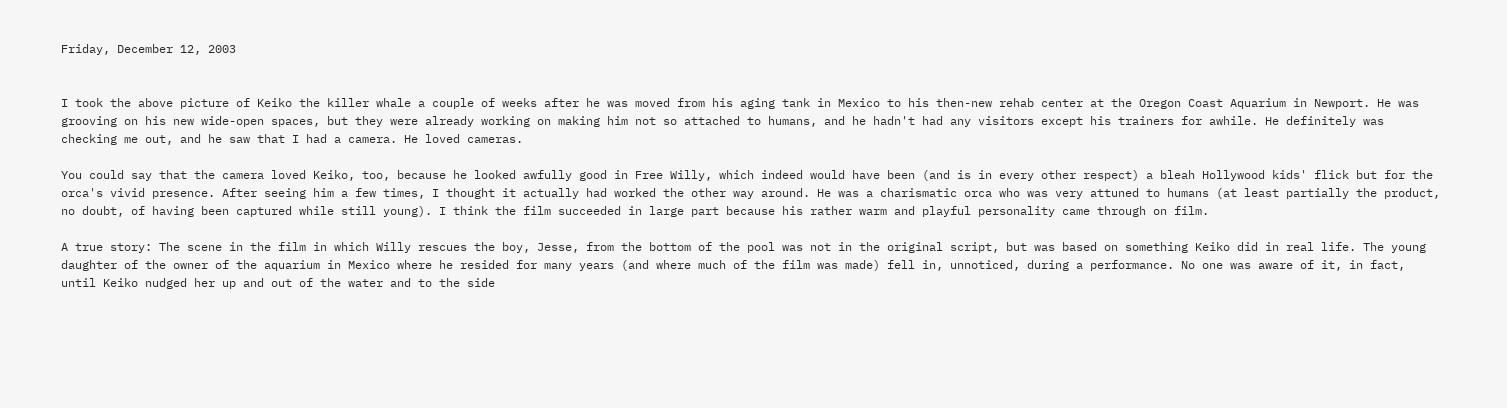Friday, December 12, 2003


I took the above picture of Keiko the killer whale a couple of weeks after he was moved from his aging tank in Mexico to his then-new rehab center at the Oregon Coast Aquarium in Newport. He was grooving on his new wide-open spaces, but they were already working on making him not so attached to humans, and he hadn't had any visitors except his trainers for awhile. He definitely was checking me out, and he saw that I had a camera. He loved cameras.

You could say that the camera loved Keiko, too, because he looked awfully good in Free Willy, which indeed would have been (and is in every other respect) a bleah Hollywood kids' flick but for the orca's vivid presence. After seeing him a few times, I thought it actually had worked the other way around. He was a charismatic orca who was very attuned to humans (at least partially the product, no doubt, of having been captured while still young). I think the film succeeded in large part because his rather warm and playful personality came through on film.

A true story: The scene in the film in which Willy rescues the boy, Jesse, from the bottom of the pool was not in the original script, but was based on something Keiko did in real life. The young daughter of the owner of the aquarium in Mexico where he resided for many years (and where much of the film was made) fell in, unnoticed, during a performance. No one was aware of it, in fact, until Keiko nudged her up and out of the water and to the side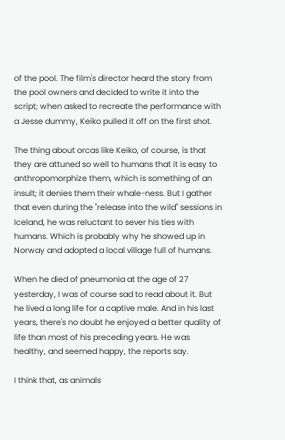of the pool. The film's director heard the story from the pool owners and decided to write it into the script; when asked to recreate the performance with a Jesse dummy, Keiko pulled it off on the first shot.

The thing about orcas like Keiko, of course, is that they are attuned so well to humans that it is easy to anthropomorphize them, which is something of an insult; it denies them their whale-ness. But I gather that even during the "release into the wild" sessions in Iceland, he was reluctant to sever his ties with humans. Which is probably why he showed up in Norway and adopted a local village full of humans.

When he died of pneumonia at the age of 27 yesterday, I was of course sad to read about it. But he lived a long life for a captive male. And in his last years, there's no doubt he enjoyed a better quality of life than most of his preceding years. He was healthy, and seemed happy, the reports say.

I think that, as animals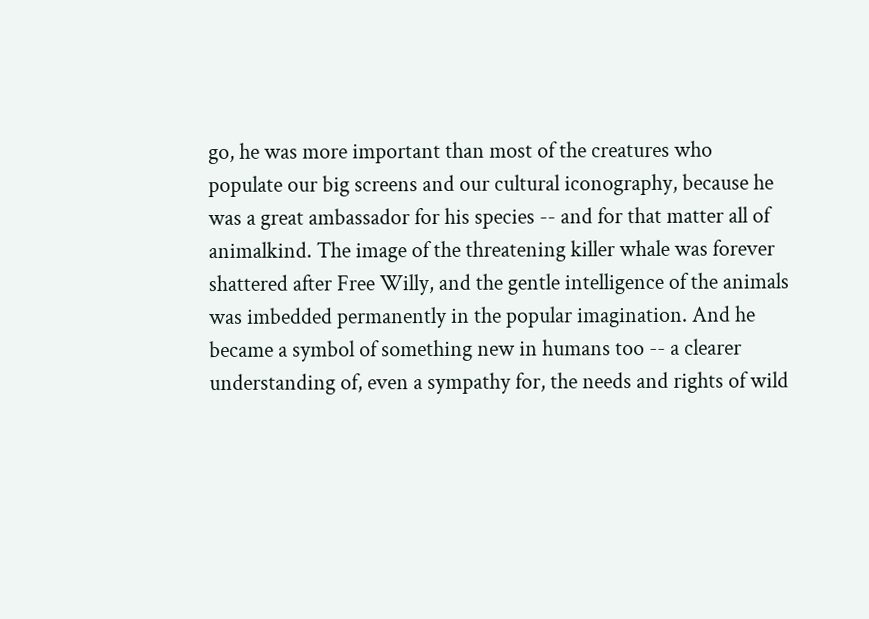go, he was more important than most of the creatures who populate our big screens and our cultural iconography, because he was a great ambassador for his species -- and for that matter all of animalkind. The image of the threatening killer whale was forever shattered after Free Willy, and the gentle intelligence of the animals was imbedded permanently in the popular imagination. And he became a symbol of something new in humans too -- a clearer understanding of, even a sympathy for, the needs and rights of wild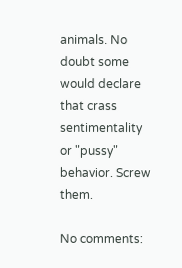animals. No doubt some would declare that crass sentimentality or "pussy" behavior. Screw them.

No comments: